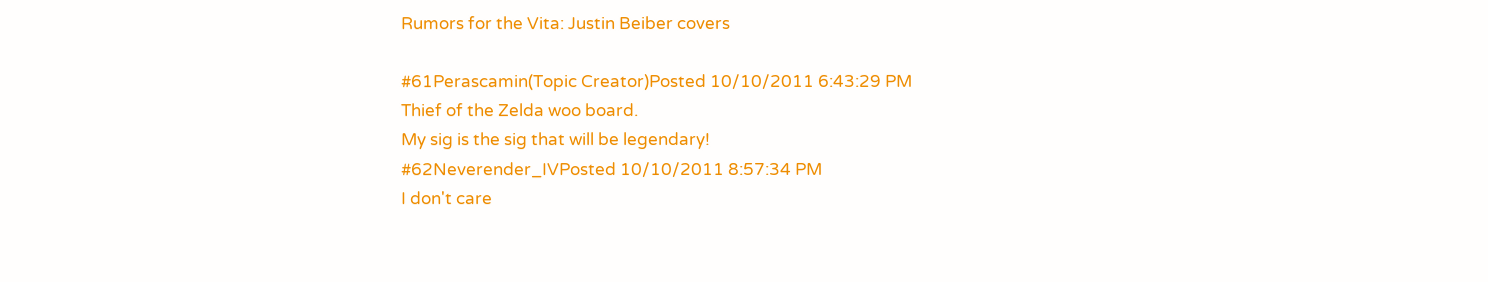Rumors for the Vita: Justin Beiber covers

#61Perascamin(Topic Creator)Posted 10/10/2011 6:43:29 PM
Thief of the Zelda woo board.
My sig is the sig that will be legendary!
#62Neverender_IVPosted 10/10/2011 8:57:34 PM
I don't care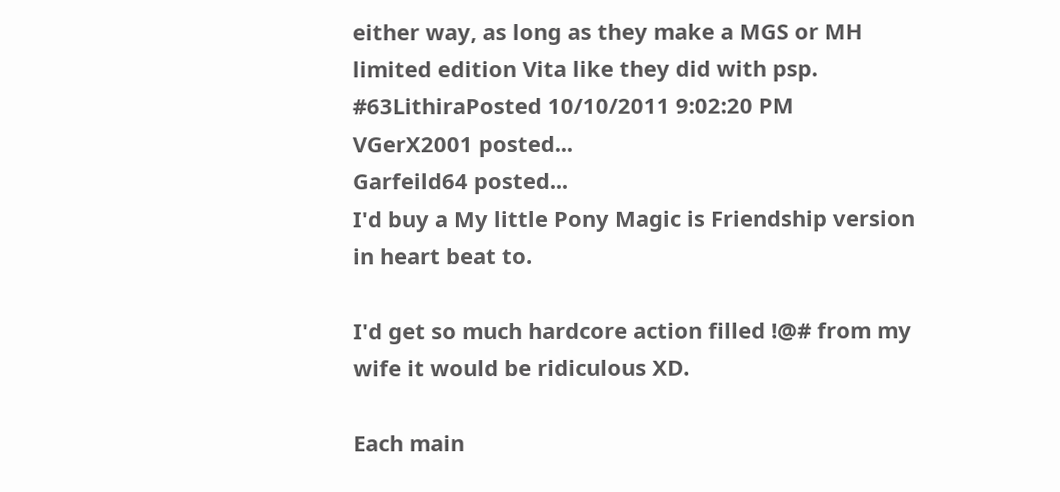either way, as long as they make a MGS or MH limited edition Vita like they did with psp.
#63LithiraPosted 10/10/2011 9:02:20 PM
VGerX2001 posted...
Garfeild64 posted...
I'd buy a My little Pony Magic is Friendship version in heart beat to.

I'd get so much hardcore action filled !@# from my wife it would be ridiculous XD.

Each main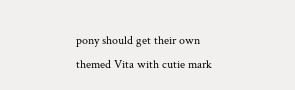pony should get their own themed Vita with cutie mark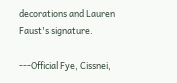decorations and Lauren Faust's signature.

---Official Fye, Cissnei,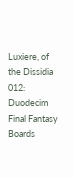Luxiere, of the Dissidia 012: Duodecim Final Fantasy Boards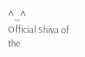^_^
Official Shiva of the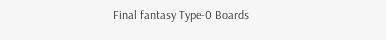Final fantasy Type-0 Boards